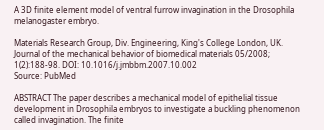A 3D finite element model of ventral furrow invagination in the Drosophila melanogaster embryo.

Materials Research Group, Div. Engineering, King's College London, UK.
Journal of the mechanical behavior of biomedical materials 05/2008; 1(2):188-98. DOI: 10.1016/j.jmbbm.2007.10.002
Source: PubMed

ABSTRACT The paper describes a mechanical model of epithelial tissue development in Drosophila embryos to investigate a buckling phenomenon called invagination. The finite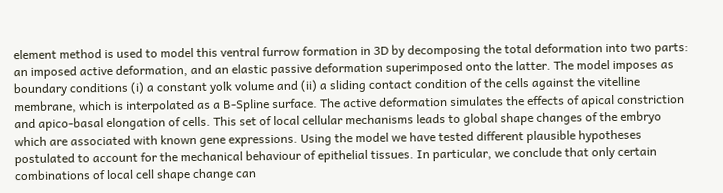element method is used to model this ventral furrow formation in 3D by decomposing the total deformation into two parts: an imposed active deformation, and an elastic passive deformation superimposed onto the latter. The model imposes as boundary conditions (i) a constant yolk volume and (ii) a sliding contact condition of the cells against the vitelline membrane, which is interpolated as a B-Spline surface. The active deformation simulates the effects of apical constriction and apico-basal elongation of cells. This set of local cellular mechanisms leads to global shape changes of the embryo which are associated with known gene expressions. Using the model we have tested different plausible hypotheses postulated to account for the mechanical behaviour of epithelial tissues. In particular, we conclude that only certain combinations of local cell shape change can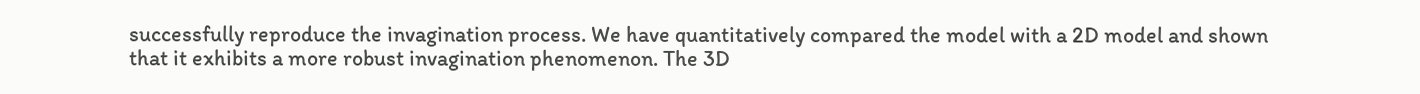successfully reproduce the invagination process. We have quantitatively compared the model with a 2D model and shown that it exhibits a more robust invagination phenomenon. The 3D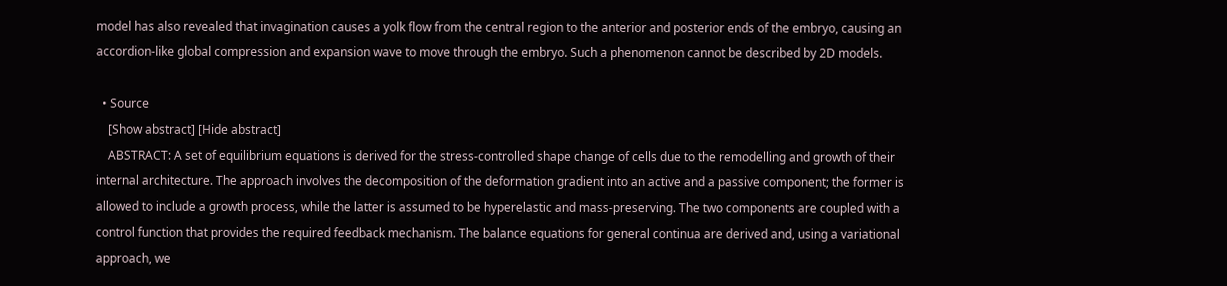model has also revealed that invagination causes a yolk flow from the central region to the anterior and posterior ends of the embryo, causing an accordion-like global compression and expansion wave to move through the embryo. Such a phenomenon cannot be described by 2D models.

  • Source
    [Show abstract] [Hide abstract]
    ABSTRACT: A set of equilibrium equations is derived for the stress-controlled shape change of cells due to the remodelling and growth of their internal architecture. The approach involves the decomposition of the deformation gradient into an active and a passive component; the former is allowed to include a growth process, while the latter is assumed to be hyperelastic and mass-preserving. The two components are coupled with a control function that provides the required feedback mechanism. The balance equations for general continua are derived and, using a variational approach, we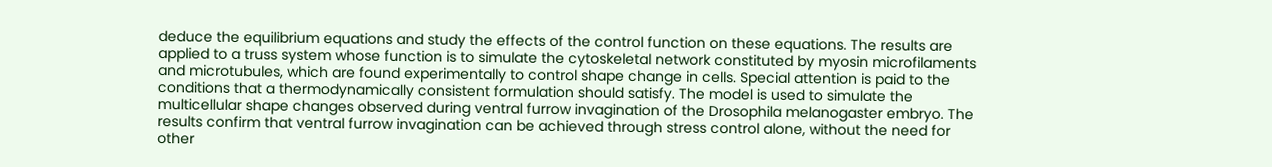deduce the equilibrium equations and study the effects of the control function on these equations. The results are applied to a truss system whose function is to simulate the cytoskeletal network constituted by myosin microfilaments and microtubules, which are found experimentally to control shape change in cells. Special attention is paid to the conditions that a thermodynamically consistent formulation should satisfy. The model is used to simulate the multicellular shape changes observed during ventral furrow invagination of the Drosophila melanogaster embryo. The results confirm that ventral furrow invagination can be achieved through stress control alone, without the need for other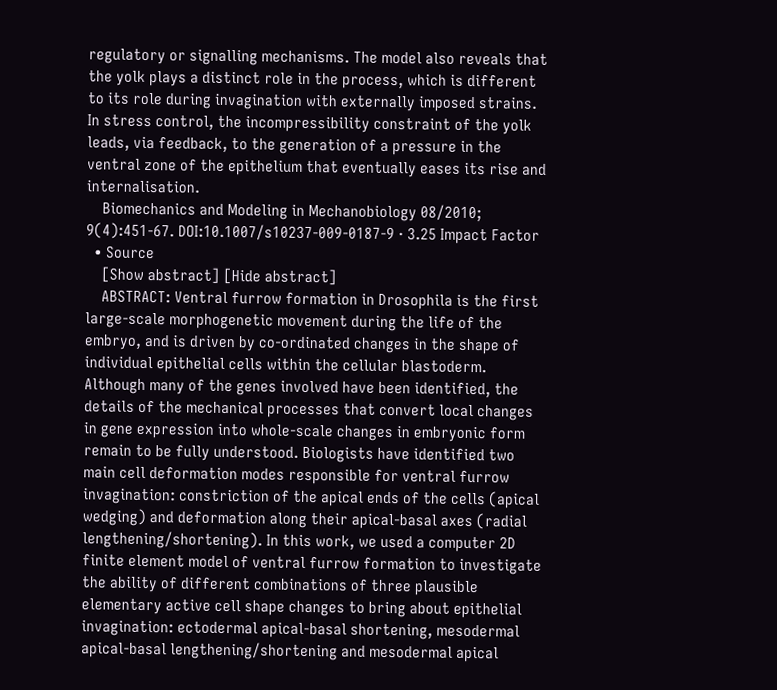regulatory or signalling mechanisms. The model also reveals that the yolk plays a distinct role in the process, which is different to its role during invagination with externally imposed strains. In stress control, the incompressibility constraint of the yolk leads, via feedback, to the generation of a pressure in the ventral zone of the epithelium that eventually eases its rise and internalisation.
    Biomechanics and Modeling in Mechanobiology 08/2010; 9(4):451-67. DOI:10.1007/s10237-009-0187-9 · 3.25 Impact Factor
  • Source
    [Show abstract] [Hide abstract]
    ABSTRACT: Ventral furrow formation in Drosophila is the first large-scale morphogenetic movement during the life of the embryo, and is driven by co-ordinated changes in the shape of individual epithelial cells within the cellular blastoderm. Although many of the genes involved have been identified, the details of the mechanical processes that convert local changes in gene expression into whole-scale changes in embryonic form remain to be fully understood. Biologists have identified two main cell deformation modes responsible for ventral furrow invagination: constriction of the apical ends of the cells (apical wedging) and deformation along their apical-basal axes (radial lengthening/shortening). In this work, we used a computer 2D finite element model of ventral furrow formation to investigate the ability of different combinations of three plausible elementary active cell shape changes to bring about epithelial invagination: ectodermal apical-basal shortening, mesodermal apical-basal lengthening/shortening and mesodermal apical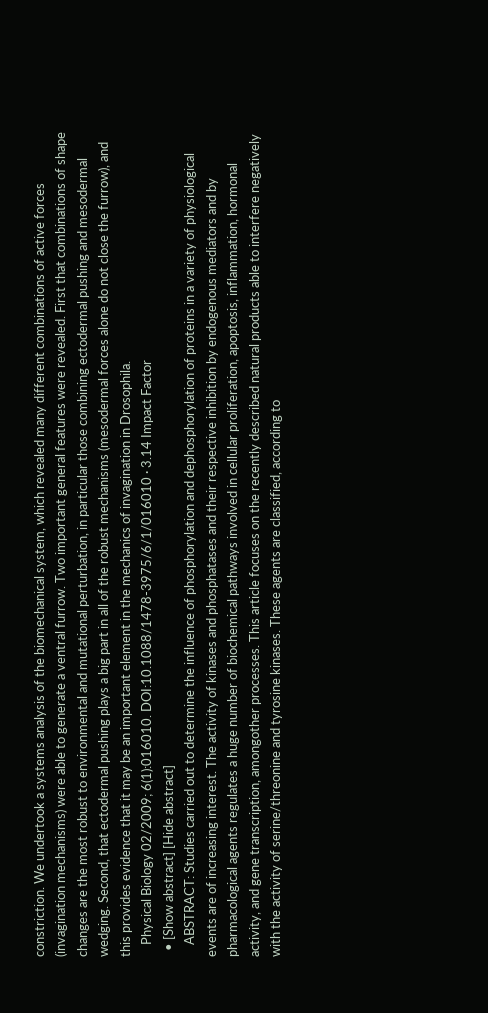constriction. We undertook a systems analysis of the biomechanical system, which revealed many different combinations of active forces (invagination mechanisms) were able to generate a ventral furrow. Two important general features were revealed. First that combinations of shape changes are the most robust to environmental and mutational perturbation, in particular those combining ectodermal pushing and mesodermal wedging. Second, that ectodermal pushing plays a big part in all of the robust mechanisms (mesodermal forces alone do not close the furrow), and this provides evidence that it may be an important element in the mechanics of invagination in Drosophila.
    Physical Biology 02/2009; 6(1):016010. DOI:10.1088/1478-3975/6/1/016010 · 3.14 Impact Factor
  • [Show abstract] [Hide abstract]
    ABSTRACT: Studies carried out to determine the influence of phosphorylation and dephosphorylation of proteins in a variety of physiological events are of increasing interest. The activity of kinases and phosphatases and their respective inhibition by endogenous mediators and by pharmacological agents regulates a huge number of biochemical pathways involved in cellular proliferation, apoptosis, inflammation, hormonal activity, and gene transcription, amongother processes. This article focuses on the recently described natural products able to interfere negatively with the activity of serine/threonine and tyrosine kinases. These agents are classified, according to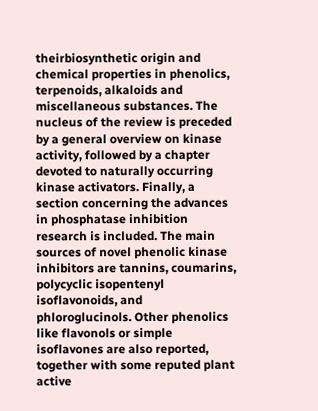theirbiosynthetic origin and chemical properties in phenolics, terpenoids, alkaloids and miscellaneous substances. The nucleus of the review is preceded by a general overview on kinase activity, followed by a chapter devoted to naturally occurring kinase activators. Finally, a section concerning the advances in phosphatase inhibition research is included. The main sources of novel phenolic kinase inhibitors are tannins, coumarins, polycyclic isopentenyl isoflavonoids, and phloroglucinols. Other phenolics like flavonols or simple isoflavones are also reported, together with some reputed plant active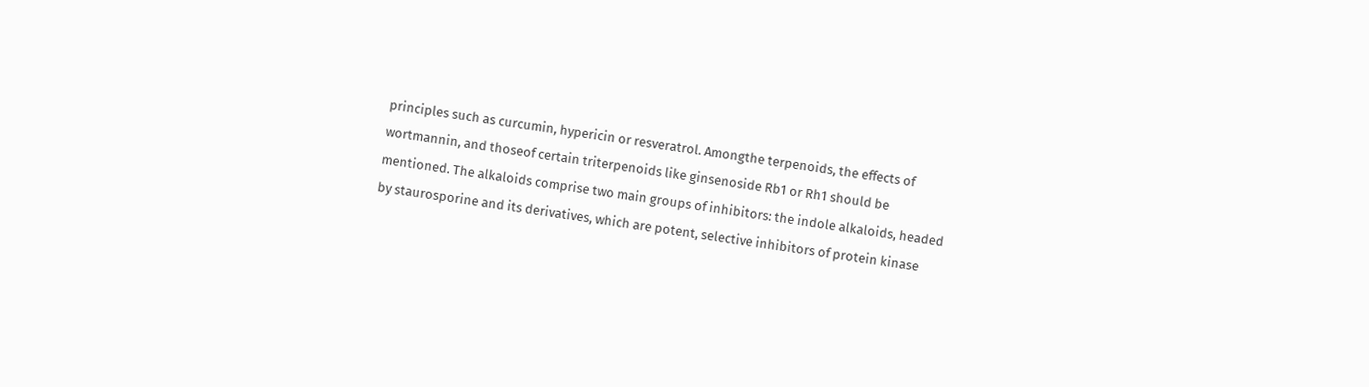principles such as curcumin, hypericin or resveratrol. Amongthe terpenoids, the effects of wortmannin, and thoseof certain triterpenoids like ginsenoside Rb1 or Rh1 should be mentioned. The alkaloids comprise two main groups of inhibitors: the indole alkaloids, headed by staurosporine and its derivatives, which are potent, selective inhibitors of protein kinase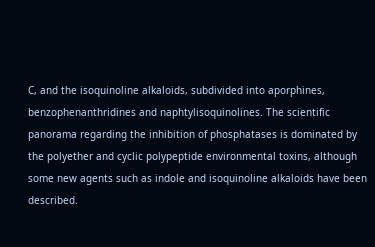C, and the isoquinoline alkaloids, subdivided into aporphines, benzophenanthridines and naphtylisoquinolines. The scientific panorama regarding the inhibition of phosphatases is dominated by the polyether and cyclic polypeptide environmental toxins, although some new agents such as indole and isoquinoline alkaloids have been described.